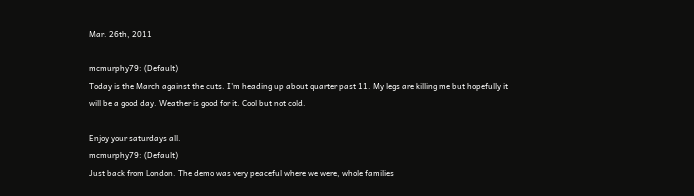Mar. 26th, 2011

mcmurphy79: (Default)
Today is the March against the cuts. I'm heading up about quarter past 11. My legs are killing me but hopefully it will be a good day. Weather is good for it. Cool but not cold.

Enjoy your saturdays all.
mcmurphy79: (Default)
Just back from London. The demo was very peaceful where we were, whole families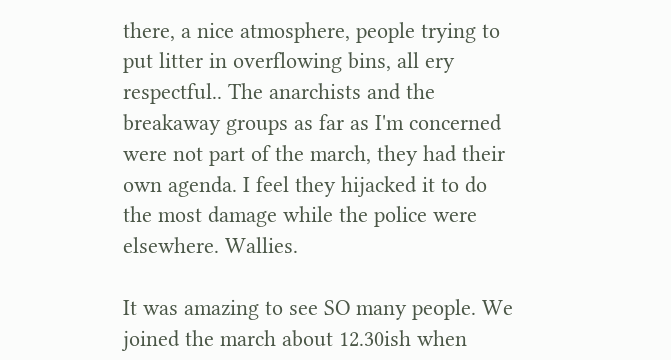there, a nice atmosphere, people trying to put litter in overflowing bins, all ery respectful.. The anarchists and the breakaway groups as far as I'm concerned were not part of the march, they had their own agenda. I feel they hijacked it to do the most damage while the police were elsewhere. Wallies.

It was amazing to see SO many people. We joined the march about 12.30ish when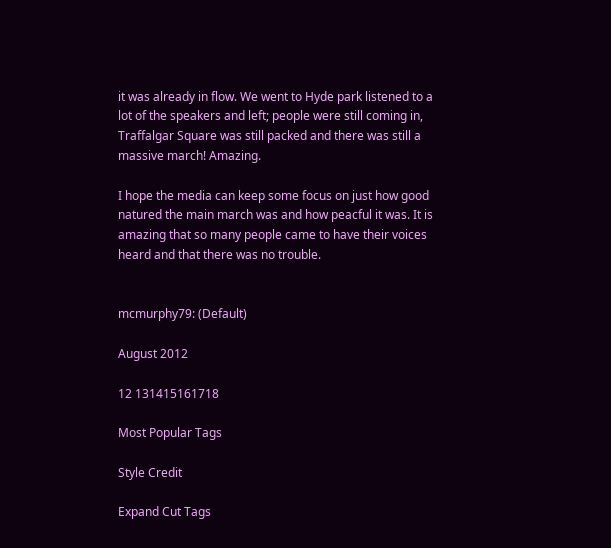it was already in flow. We went to Hyde park listened to a lot of the speakers and left; people were still coming in, Traffalgar Square was still packed and there was still a massive march! Amazing.

I hope the media can keep some focus on just how good natured the main march was and how peacful it was. It is amazing that so many people came to have their voices heard and that there was no trouble.


mcmurphy79: (Default)

August 2012

12 131415161718

Most Popular Tags

Style Credit

Expand Cut Tags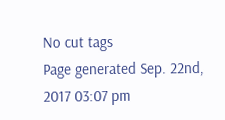No cut tags
Page generated Sep. 22nd, 2017 03:07 pm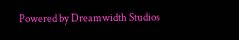Powered by Dreamwidth Studios